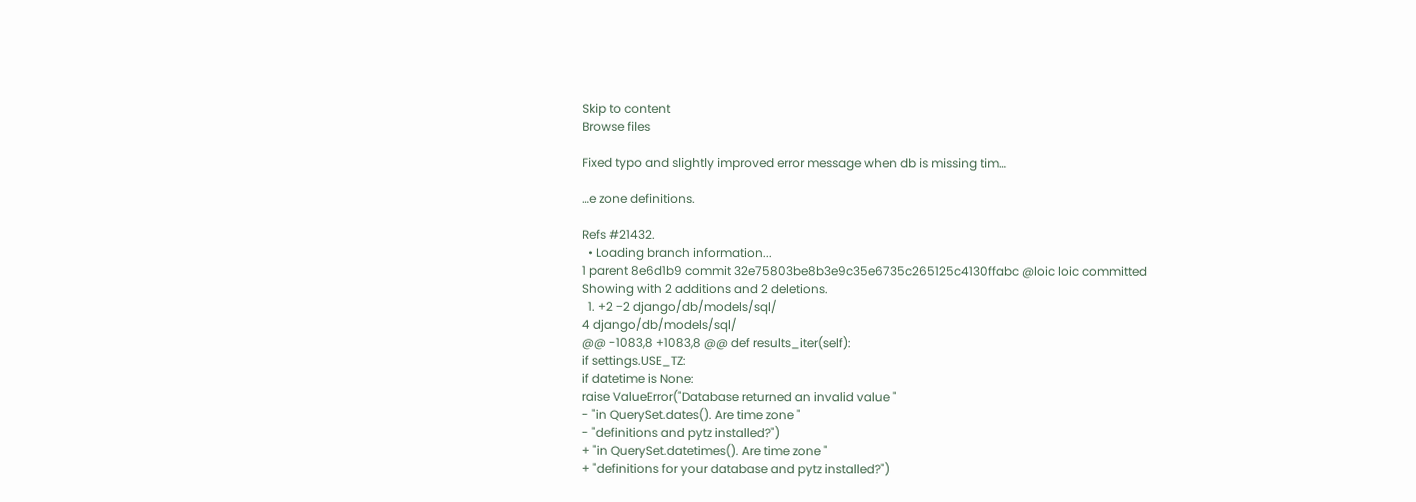Skip to content
Browse files

Fixed typo and slightly improved error message when db is missing tim…

…e zone definitions.

Refs #21432.
  • Loading branch information...
1 parent 8e6d1b9 commit 32e75803be8b3e9c35e6735c265125c4130ffabc @loic loic committed
Showing with 2 additions and 2 deletions.
  1. +2 −2 django/db/models/sql/
4 django/db/models/sql/
@@ -1083,8 +1083,8 @@ def results_iter(self):
if settings.USE_TZ:
if datetime is None:
raise ValueError("Database returned an invalid value "
- "in QuerySet.dates(). Are time zone "
- "definitions and pytz installed?")
+ "in QuerySet.datetimes(). Are time zone "
+ "definitions for your database and pytz installed?")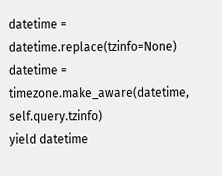datetime = datetime.replace(tzinfo=None)
datetime = timezone.make_aware(datetime, self.query.tzinfo)
yield datetime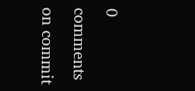0 comments on commit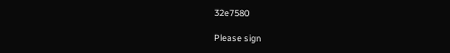32e7580

Please sign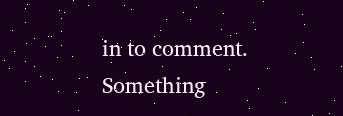in to comment.
Something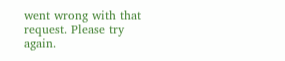went wrong with that request. Please try again.